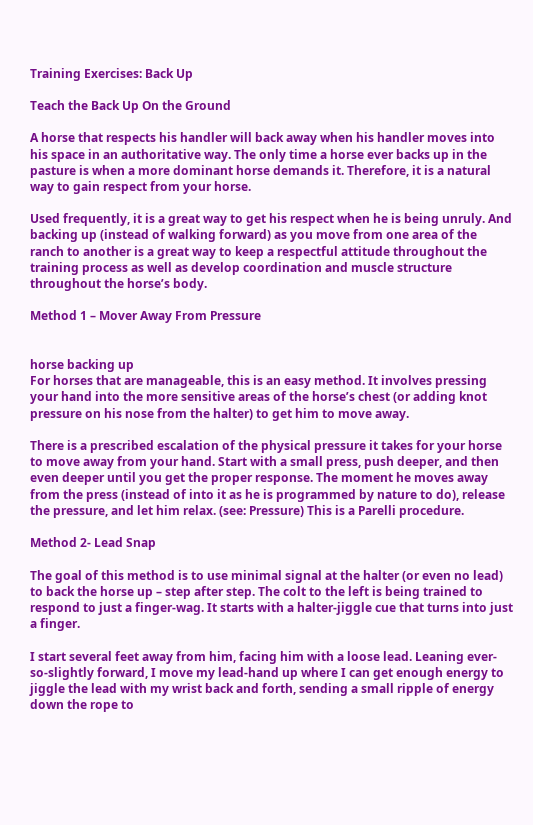Training Exercises: Back Up

Teach the Back Up On the Ground

A horse that respects his handler will back away when his handler moves into his space in an authoritative way. The only time a horse ever backs up in the pasture is when a more dominant horse demands it. Therefore, it is a natural way to gain respect from your horse.

Used frequently, it is a great way to get his respect when he is being unruly. And backing up (instead of walking forward) as you move from one area of the ranch to another is a great way to keep a respectful attitude throughout the training process as well as develop coordination and muscle structure throughout the horse’s body.

Method 1 – Mover Away From Pressure


horse backing up
For horses that are manageable, this is an easy method. It involves pressing your hand into the more sensitive areas of the horse’s chest (or adding knot pressure on his nose from the halter) to get him to move away.

There is a prescribed escalation of the physical pressure it takes for your horse to move away from your hand. Start with a small press, push deeper, and then even deeper until you get the proper response. The moment he moves away from the press (instead of into it as he is programmed by nature to do), release the pressure, and let him relax. (see: Pressure) This is a Parelli procedure.

Method 2- Lead Snap

The goal of this method is to use minimal signal at the halter (or even no lead) to back the horse up – step after step. The colt to the left is being trained to respond to just a finger-wag. It starts with a halter-jiggle cue that turns into just a finger.

I start several feet away from him, facing him with a loose lead. Leaning ever-so-slightly forward, I move my lead-hand up where I can get enough energy to jiggle the lead with my wrist back and forth, sending a small ripple of energy down the rope to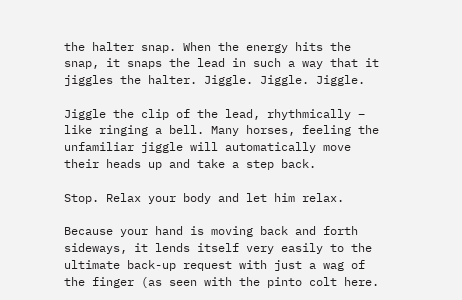the halter snap. When the energy hits the snap, it snaps the lead in such a way that it jiggles the halter. Jiggle. Jiggle. Jiggle.

Jiggle the clip of the lead, rhythmically – like ringing a bell. Many horses, feeling the unfamiliar jiggle will automatically move their heads up and take a step back.

Stop. Relax your body and let him relax.

Because your hand is moving back and forth sideways, it lends itself very easily to the ultimate back-up request with just a wag of the finger (as seen with the pinto colt here.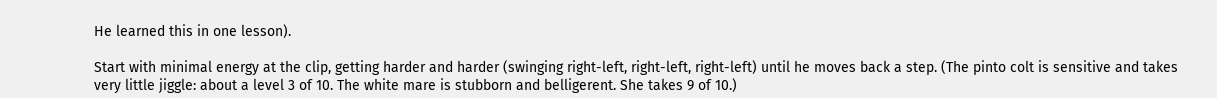He learned this in one lesson).

Start with minimal energy at the clip, getting harder and harder (swinging right-left, right-left, right-left) until he moves back a step. (The pinto colt is sensitive and takes very little jiggle: about a level 3 of 10. The white mare is stubborn and belligerent. She takes 9 of 10.)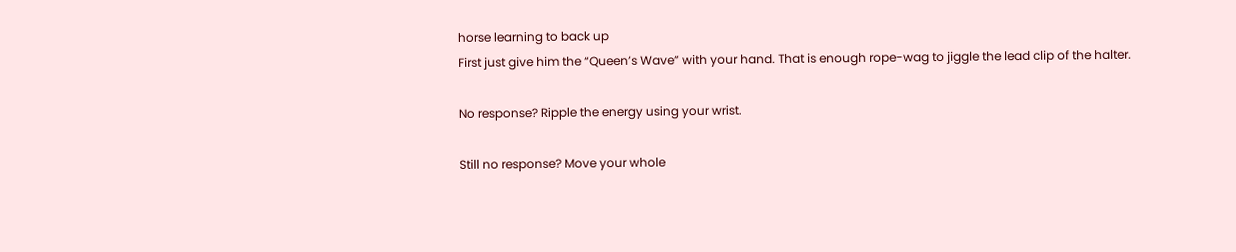horse learning to back up
First just give him the “Queen’s Wave” with your hand. That is enough rope-wag to jiggle the lead clip of the halter.

No response? Ripple the energy using your wrist.

Still no response? Move your whole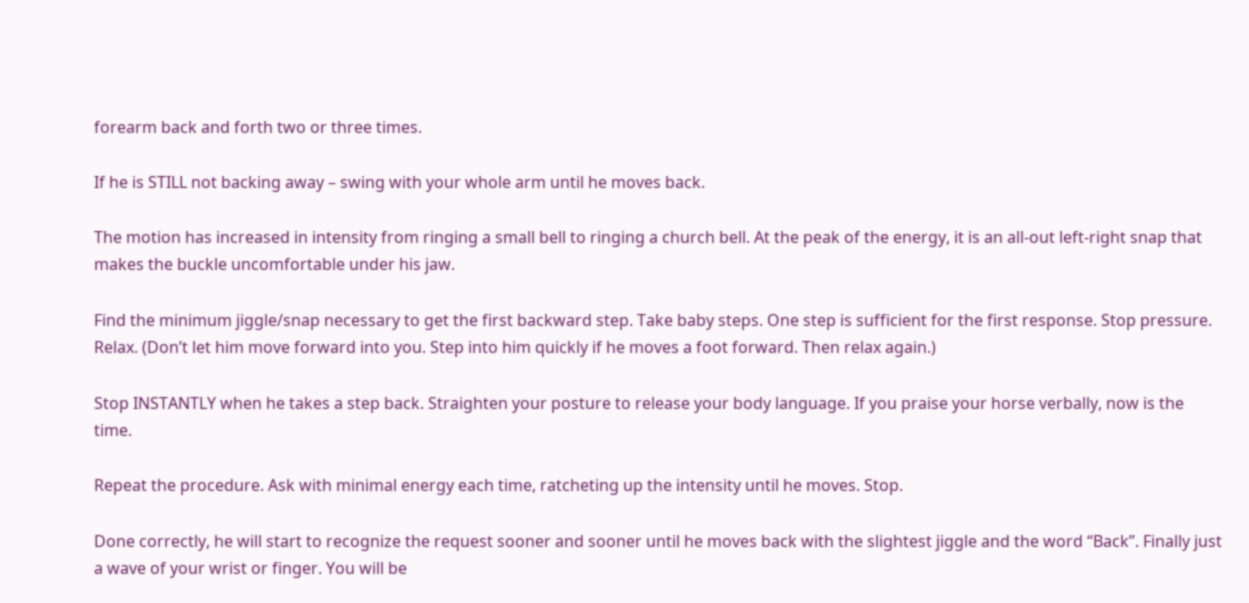forearm back and forth two or three times.

If he is STILL not backing away – swing with your whole arm until he moves back.

The motion has increased in intensity from ringing a small bell to ringing a church bell. At the peak of the energy, it is an all-out left-right snap that makes the buckle uncomfortable under his jaw.

Find the minimum jiggle/snap necessary to get the first backward step. Take baby steps. One step is sufficient for the first response. Stop pressure. Relax. (Don’t let him move forward into you. Step into him quickly if he moves a foot forward. Then relax again.)

Stop INSTANTLY when he takes a step back. Straighten your posture to release your body language. If you praise your horse verbally, now is the time.

Repeat the procedure. Ask with minimal energy each time, ratcheting up the intensity until he moves. Stop.

Done correctly, he will start to recognize the request sooner and sooner until he moves back with the slightest jiggle and the word “Back”. Finally just a wave of your wrist or finger. You will be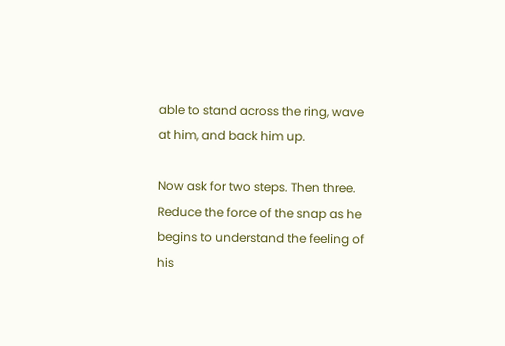able to stand across the ring, wave at him, and back him up.

Now ask for two steps. Then three. Reduce the force of the snap as he begins to understand the feeling of his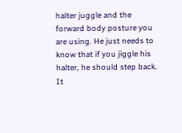halter juggle and the forward body posture you are using. He just needs to know that if you jiggle his halter, he should step back. It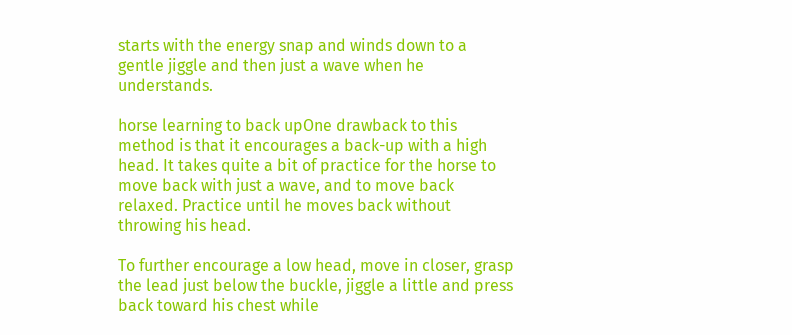starts with the energy snap and winds down to a gentle jiggle and then just a wave when he understands.

horse learning to back upOne drawback to this method is that it encourages a back-up with a high head. It takes quite a bit of practice for the horse to move back with just a wave, and to move back relaxed. Practice until he moves back without throwing his head.

To further encourage a low head, move in closer, grasp the lead just below the buckle, jiggle a little and press back toward his chest while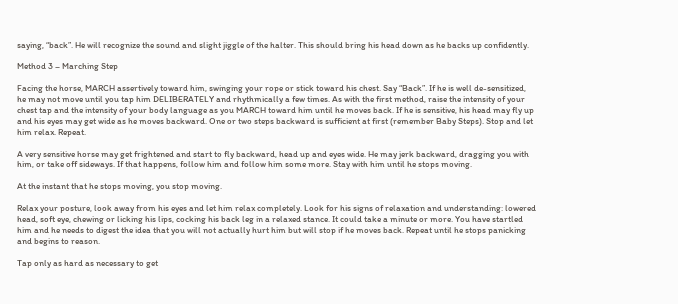saying, “back”. He will recognize the sound and slight jiggle of the halter. This should bring his head down as he backs up confidently.

Method 3 – Marching Step

Facing the horse, MARCH assertively toward him, swinging your rope or stick toward his chest. Say “Back”. If he is well de-sensitized, he may not move until you tap him DELIBERATELY and rhythmically a few times. As with the first method, raise the intensity of your chest tap and the intensity of your body language as you MARCH toward him until he moves back. If he is sensitive, his head may fly up and his eyes may get wide as he moves backward. One or two steps backward is sufficient at first (remember Baby Steps). Stop and let him relax. Repeat.

A very sensitive horse may get frightened and start to fly backward, head up and eyes wide. He may jerk backward, dragging you with him, or take off sideways. If that happens, follow him and follow him some more. Stay with him until he stops moving.

At the instant that he stops moving, you stop moving.

Relax your posture, look away from his eyes and let him relax completely. Look for his signs of relaxation and understanding: lowered head, soft eye, chewing or licking his lips, cocking his back leg in a relaxed stance. It could take a minute or more. You have startled him and he needs to digest the idea that you will not actually hurt him but will stop if he moves back. Repeat until he stops panicking and begins to reason.

Tap only as hard as necessary to get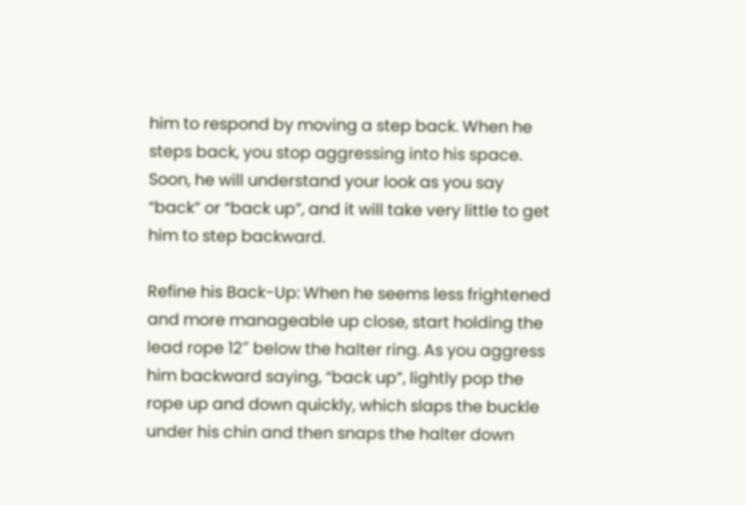him to respond by moving a step back. When he steps back, you stop aggressing into his space. Soon, he will understand your look as you say “back” or “back up”, and it will take very little to get him to step backward.

Refine his Back-Up: When he seems less frightened and more manageable up close, start holding the lead rope 12″ below the halter ring. As you aggress him backward saying, “back up”, lightly pop the rope up and down quickly, which slaps the buckle under his chin and then snaps the halter down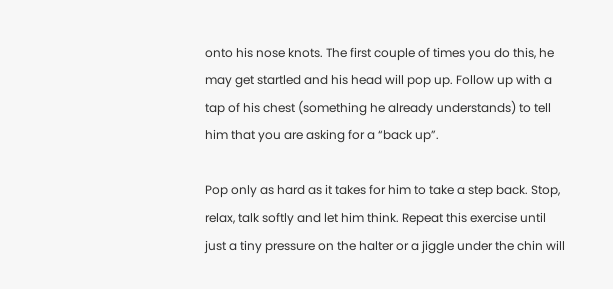onto his nose knots. The first couple of times you do this, he may get startled and his head will pop up. Follow up with a tap of his chest (something he already understands) to tell him that you are asking for a “back up”.

Pop only as hard as it takes for him to take a step back. Stop, relax, talk softly and let him think. Repeat this exercise until just a tiny pressure on the halter or a jiggle under the chin will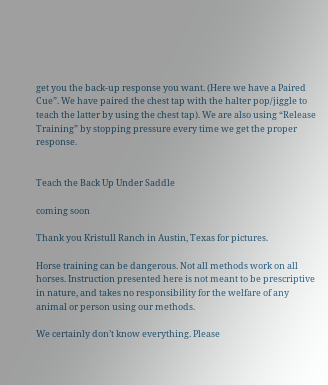get you the back-up response you want. (Here we have a Paired Cue”. We have paired the chest tap with the halter pop/jiggle to teach the latter by using the chest tap). We are also using “Release Training” by stopping pressure every time we get the proper response.


Teach the Back Up Under Saddle

coming soon

Thank you Kristull Ranch in Austin, Texas for pictures.

Horse training can be dangerous. Not all methods work on all horses. Instruction presented here is not meant to be prescriptive in nature, and takes no responsibility for the welfare of any animal or person using our methods.

We certainly don’t know everything. Please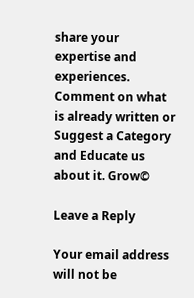share your expertise and experiences. Comment on what is already written or Suggest a Category and Educate us about it. Grow©

Leave a Reply

Your email address will not be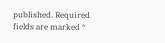published. Required fields are marked *